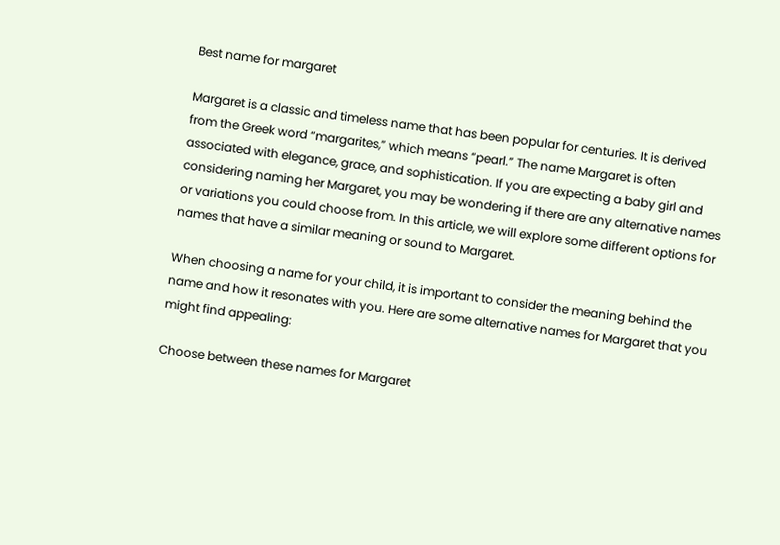Best name for margaret

Margaret is a classic and timeless name that has been popular for centuries. It is derived from the Greek word “margarites,” which means “pearl.” The name Margaret is often associated with elegance, grace, and sophistication. If you are expecting a baby girl and considering naming her Margaret, you may be wondering if there are any alternative names or variations you could choose from. In this article, we will explore some different options for names that have a similar meaning or sound to Margaret.

When choosing a name for your child, it is important to consider the meaning behind the name and how it resonates with you. Here are some alternative names for Margaret that you might find appealing:

Choose between these names for Margaret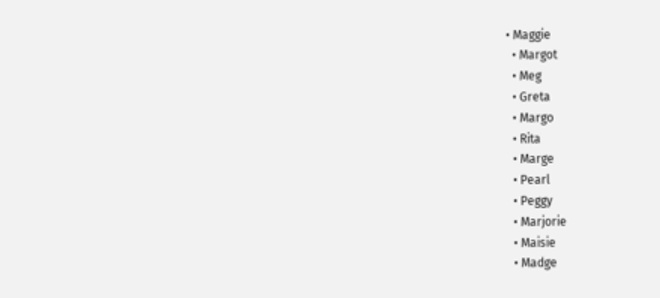• Maggie
  • Margot
  • Meg
  • Greta
  • Margo
  • Rita
  • Marge
  • Pearl
  • Peggy
  • Marjorie
  • Maisie
  • Madge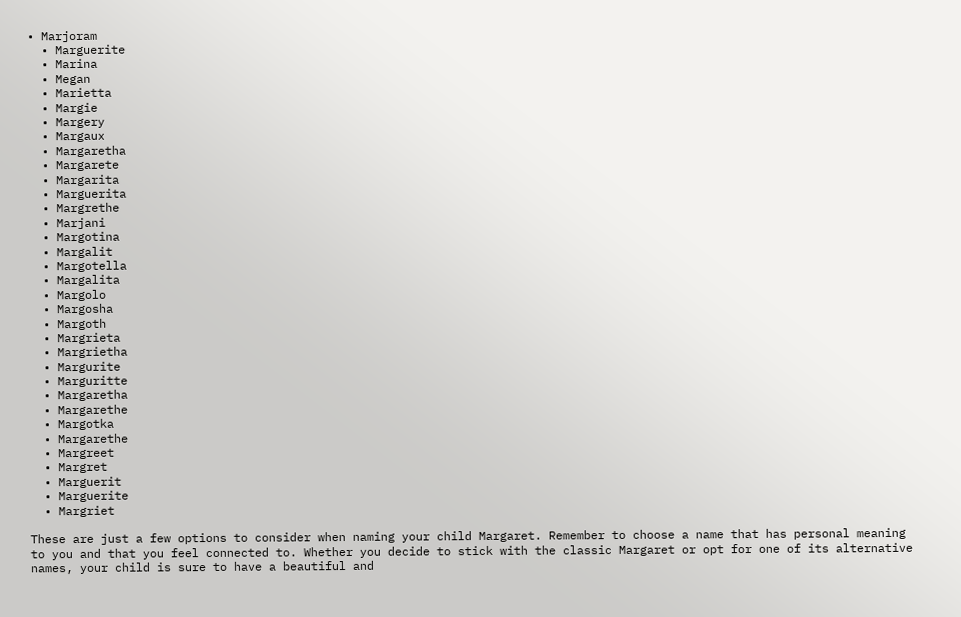• Marjoram
  • Marguerite
  • Marina
  • Megan
  • Marietta
  • Margie
  • Margery
  • Margaux
  • Margaretha
  • Margarete
  • Margarita
  • Marguerita
  • Margrethe
  • Marjani
  • Margotina
  • Margalit
  • Margotella
  • Margalita
  • Margolo
  • Margosha
  • Margoth
  • Margrieta
  • Margrietha
  • Margurite
  • Marguritte
  • Margaretha
  • Margarethe
  • Margotka
  • Margarethe
  • Margreet
  • Margret
  • Marguerit
  • Marguerite
  • Margriet

These are just a few options to consider when naming your child Margaret. Remember to choose a name that has personal meaning to you and that you feel connected to. Whether you decide to stick with the classic Margaret or opt for one of its alternative names, your child is sure to have a beautiful and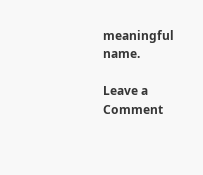meaningful name.

Leave a Comment